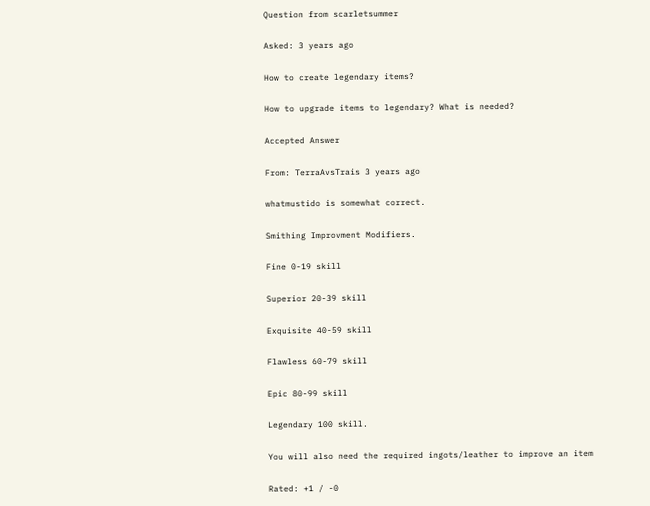Question from scarletsummer

Asked: 3 years ago

How to create legendary items?

How to upgrade items to legendary? What is needed?

Accepted Answer

From: TerraAvsTrais 3 years ago

whatmustido is somewhat correct.

Smithing Improvment Modifiers.

Fine 0-19 skill

Superior 20-39 skill

Exquisite 40-59 skill

Flawless 60-79 skill

Epic 80-99 skill

Legendary 100 skill.

You will also need the required ingots/leather to improve an item

Rated: +1 / -0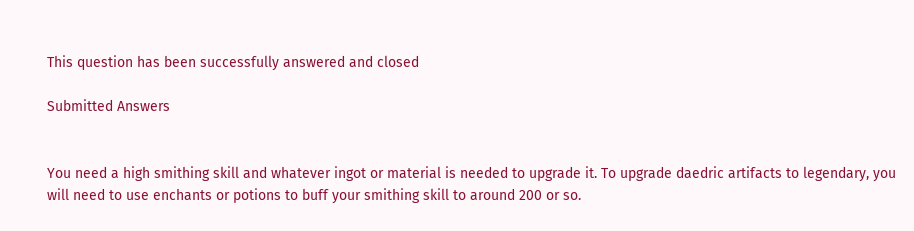This question has been successfully answered and closed

Submitted Answers


You need a high smithing skill and whatever ingot or material is needed to upgrade it. To upgrade daedric artifacts to legendary, you will need to use enchants or potions to buff your smithing skill to around 200 or so.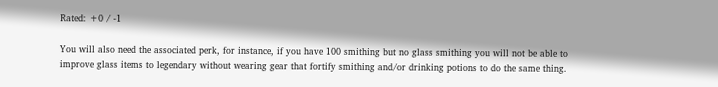Rated: +0 / -1

You will also need the associated perk, for instance, if you have 100 smithing but no glass smithing you will not be able to improve glass items to legendary without wearing gear that fortify smithing and/or drinking potions to do the same thing.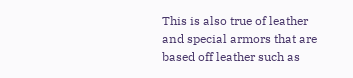This is also true of leather and special armors that are based off leather such as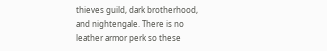thieves guild, dark brotherhood, and nightengale. There is no leather armor perk so these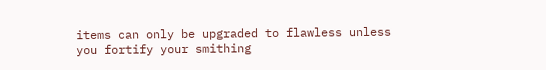items can only be upgraded to flawless unless you fortify your smithing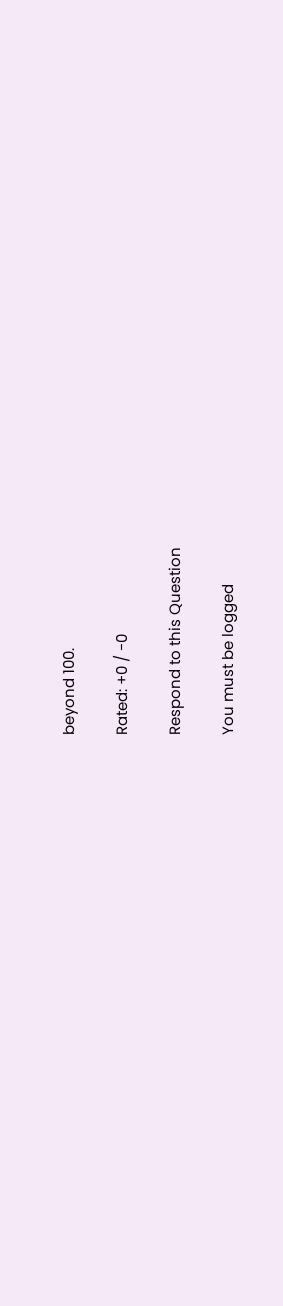beyond 100.

Rated: +0 / -0

Respond to this Question

You must be logged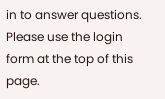in to answer questions. Please use the login form at the top of this page.